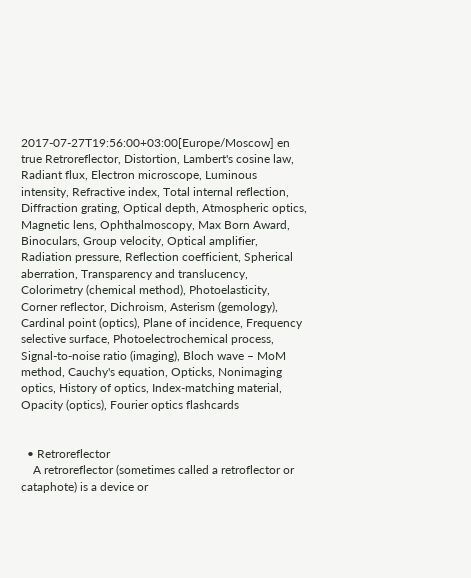2017-07-27T19:56:00+03:00[Europe/Moscow] en true Retroreflector, Distortion, Lambert's cosine law, Radiant flux, Electron microscope, Luminous intensity, Refractive index, Total internal reflection, Diffraction grating, Optical depth, Atmospheric optics, Magnetic lens, Ophthalmoscopy, Max Born Award, Binoculars, Group velocity, Optical amplifier, Radiation pressure, Reflection coefficient, Spherical aberration, Transparency and translucency, Colorimetry (chemical method), Photoelasticity, Corner reflector, Dichroism, Asterism (gemology), Cardinal point (optics), Plane of incidence, Frequency selective surface, Photoelectrochemical process, Signal-to-noise ratio (imaging), Bloch wave – MoM method, Cauchy's equation, Opticks, Nonimaging optics, History of optics, Index-matching material, Opacity (optics), Fourier optics flashcards


  • Retroreflector
    A retroreflector (sometimes called a retroflector or cataphote) is a device or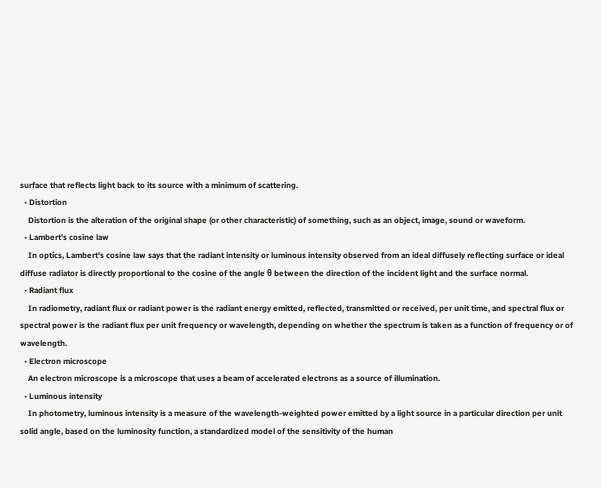surface that reflects light back to its source with a minimum of scattering.
  • Distortion
    Distortion is the alteration of the original shape (or other characteristic) of something, such as an object, image, sound or waveform.
  • Lambert's cosine law
    In optics, Lambert's cosine law says that the radiant intensity or luminous intensity observed from an ideal diffusely reflecting surface or ideal diffuse radiator is directly proportional to the cosine of the angle θ between the direction of the incident light and the surface normal.
  • Radiant flux
    In radiometry, radiant flux or radiant power is the radiant energy emitted, reflected, transmitted or received, per unit time, and spectral flux or spectral power is the radiant flux per unit frequency or wavelength, depending on whether the spectrum is taken as a function of frequency or of wavelength.
  • Electron microscope
    An electron microscope is a microscope that uses a beam of accelerated electrons as a source of illumination.
  • Luminous intensity
    In photometry, luminous intensity is a measure of the wavelength-weighted power emitted by a light source in a particular direction per unit solid angle, based on the luminosity function, a standardized model of the sensitivity of the human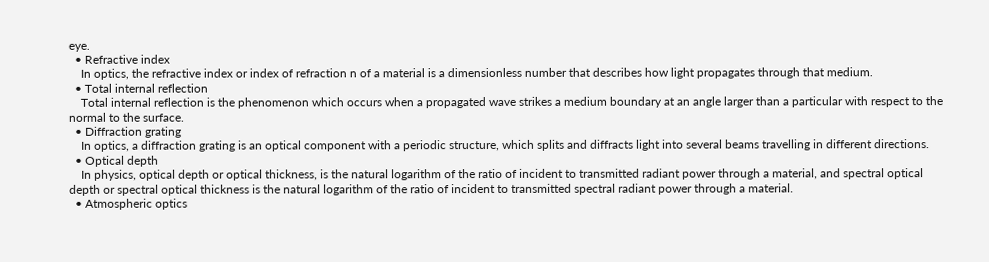eye.
  • Refractive index
    In optics, the refractive index or index of refraction n of a material is a dimensionless number that describes how light propagates through that medium.
  • Total internal reflection
    Total internal reflection is the phenomenon which occurs when a propagated wave strikes a medium boundary at an angle larger than a particular with respect to the normal to the surface.
  • Diffraction grating
    In optics, a diffraction grating is an optical component with a periodic structure, which splits and diffracts light into several beams travelling in different directions.
  • Optical depth
    In physics, optical depth or optical thickness, is the natural logarithm of the ratio of incident to transmitted radiant power through a material, and spectral optical depth or spectral optical thickness is the natural logarithm of the ratio of incident to transmitted spectral radiant power through a material.
  • Atmospheric optics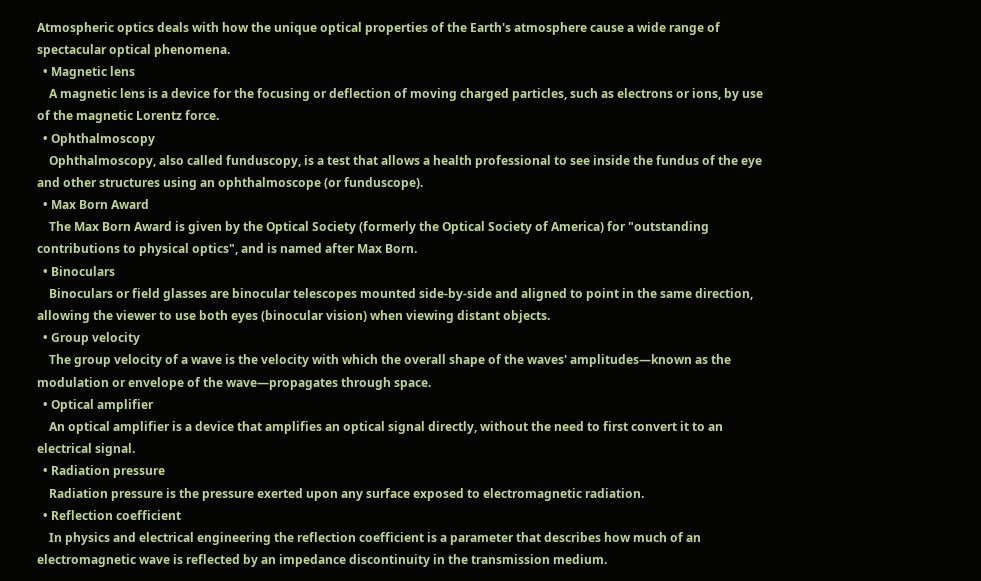Atmospheric optics deals with how the unique optical properties of the Earth's atmosphere cause a wide range of spectacular optical phenomena.
  • Magnetic lens
    A magnetic lens is a device for the focusing or deflection of moving charged particles, such as electrons or ions, by use of the magnetic Lorentz force.
  • Ophthalmoscopy
    Ophthalmoscopy, also called funduscopy, is a test that allows a health professional to see inside the fundus of the eye and other structures using an ophthalmoscope (or funduscope).
  • Max Born Award
    The Max Born Award is given by the Optical Society (formerly the Optical Society of America) for "outstanding contributions to physical optics", and is named after Max Born.
  • Binoculars
    Binoculars or field glasses are binocular telescopes mounted side-by-side and aligned to point in the same direction, allowing the viewer to use both eyes (binocular vision) when viewing distant objects.
  • Group velocity
    The group velocity of a wave is the velocity with which the overall shape of the waves' amplitudes—known as the modulation or envelope of the wave—propagates through space.
  • Optical amplifier
    An optical amplifier is a device that amplifies an optical signal directly, without the need to first convert it to an electrical signal.
  • Radiation pressure
    Radiation pressure is the pressure exerted upon any surface exposed to electromagnetic radiation.
  • Reflection coefficient
    In physics and electrical engineering the reflection coefficient is a parameter that describes how much of an electromagnetic wave is reflected by an impedance discontinuity in the transmission medium.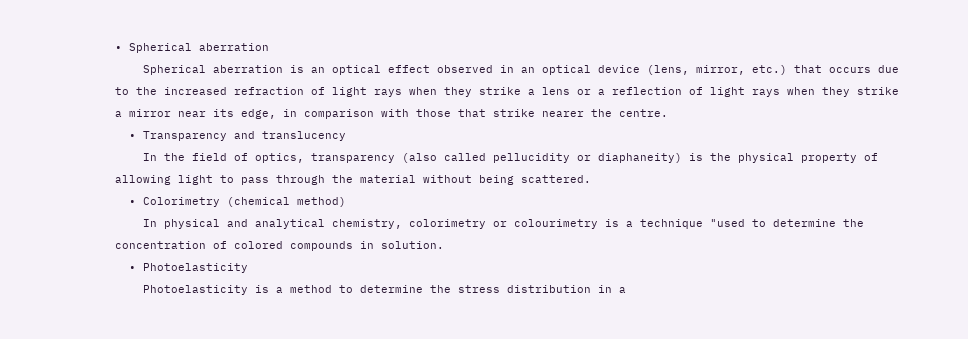• Spherical aberration
    Spherical aberration is an optical effect observed in an optical device (lens, mirror, etc.) that occurs due to the increased refraction of light rays when they strike a lens or a reflection of light rays when they strike a mirror near its edge, in comparison with those that strike nearer the centre.
  • Transparency and translucency
    In the field of optics, transparency (also called pellucidity or diaphaneity) is the physical property of allowing light to pass through the material without being scattered.
  • Colorimetry (chemical method)
    In physical and analytical chemistry, colorimetry or colourimetry is a technique "used to determine the concentration of colored compounds in solution.
  • Photoelasticity
    Photoelasticity is a method to determine the stress distribution in a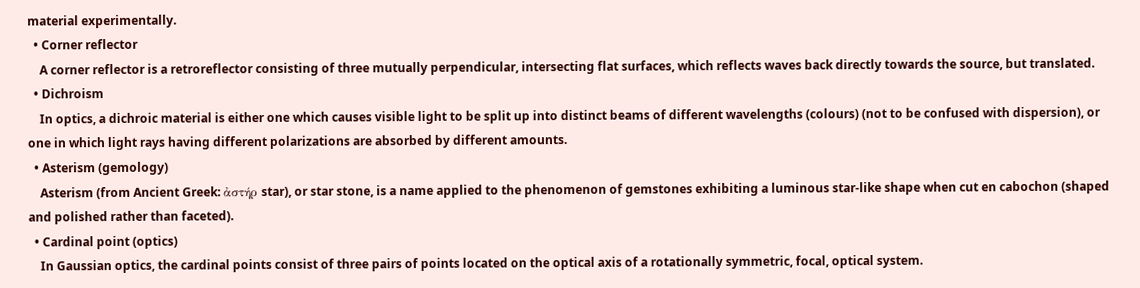material experimentally.
  • Corner reflector
    A corner reflector is a retroreflector consisting of three mutually perpendicular, intersecting flat surfaces, which reflects waves back directly towards the source, but translated.
  • Dichroism
    In optics, a dichroic material is either one which causes visible light to be split up into distinct beams of different wavelengths (colours) (not to be confused with dispersion), or one in which light rays having different polarizations are absorbed by different amounts.
  • Asterism (gemology)
    Asterism (from Ancient Greek: ἀστήρ star), or star stone, is a name applied to the phenomenon of gemstones exhibiting a luminous star-like shape when cut en cabochon (shaped and polished rather than faceted).
  • Cardinal point (optics)
    In Gaussian optics, the cardinal points consist of three pairs of points located on the optical axis of a rotationally symmetric, focal, optical system.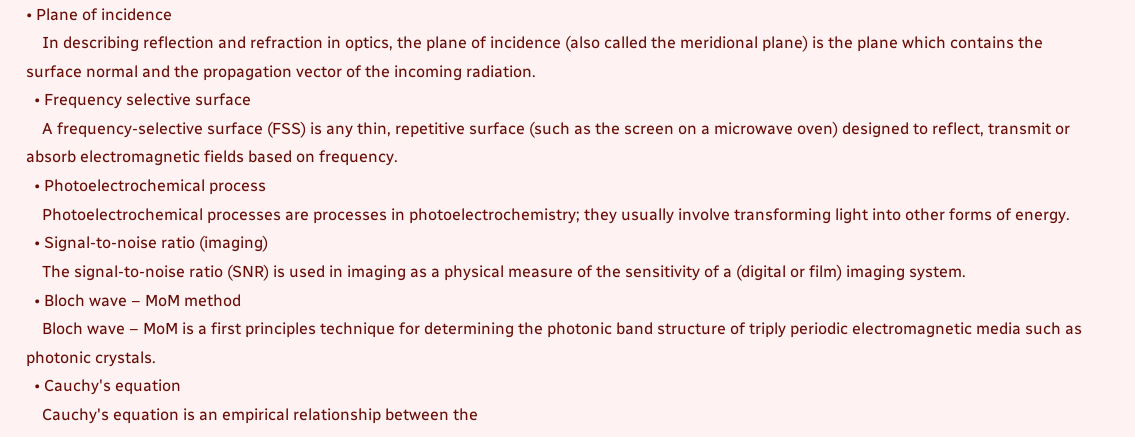• Plane of incidence
    In describing reflection and refraction in optics, the plane of incidence (also called the meridional plane) is the plane which contains the surface normal and the propagation vector of the incoming radiation.
  • Frequency selective surface
    A frequency-selective surface (FSS) is any thin, repetitive surface (such as the screen on a microwave oven) designed to reflect, transmit or absorb electromagnetic fields based on frequency.
  • Photoelectrochemical process
    Photoelectrochemical processes are processes in photoelectrochemistry; they usually involve transforming light into other forms of energy.
  • Signal-to-noise ratio (imaging)
    The signal-to-noise ratio (SNR) is used in imaging as a physical measure of the sensitivity of a (digital or film) imaging system.
  • Bloch wave – MoM method
    Bloch wave – MoM is a first principles technique for determining the photonic band structure of triply periodic electromagnetic media such as photonic crystals.
  • Cauchy's equation
    Cauchy's equation is an empirical relationship between the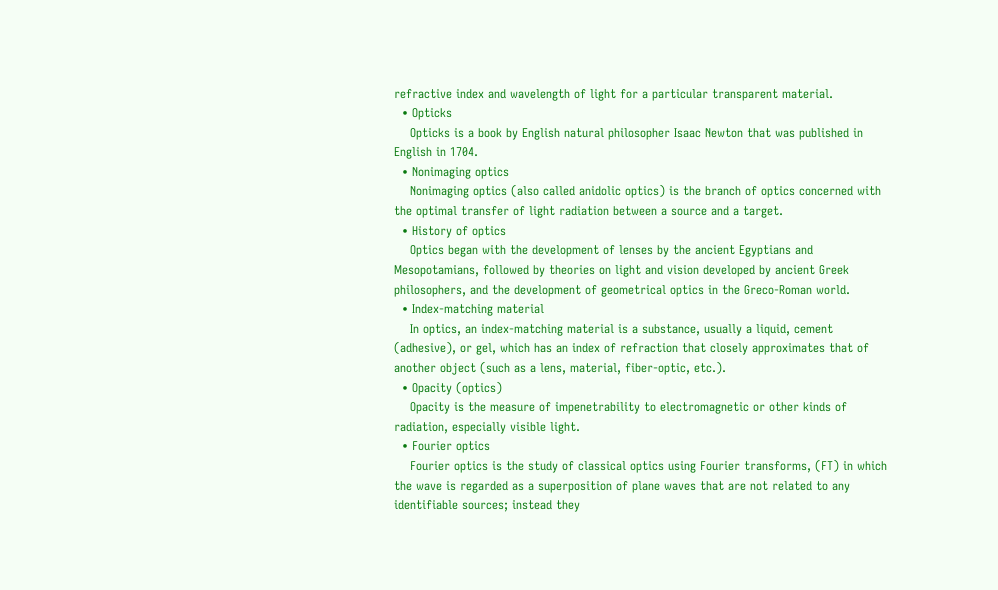refractive index and wavelength of light for a particular transparent material.
  • Opticks
    Opticks is a book by English natural philosopher Isaac Newton that was published in English in 1704.
  • Nonimaging optics
    Nonimaging optics (also called anidolic optics) is the branch of optics concerned with the optimal transfer of light radiation between a source and a target.
  • History of optics
    Optics began with the development of lenses by the ancient Egyptians and Mesopotamians, followed by theories on light and vision developed by ancient Greek philosophers, and the development of geometrical optics in the Greco-Roman world.
  • Index-matching material
    In optics, an index-matching material is a substance, usually a liquid, cement (adhesive), or gel, which has an index of refraction that closely approximates that of another object (such as a lens, material, fiber-optic, etc.).
  • Opacity (optics)
    Opacity is the measure of impenetrability to electromagnetic or other kinds of radiation, especially visible light.
  • Fourier optics
    Fourier optics is the study of classical optics using Fourier transforms, (FT) in which the wave is regarded as a superposition of plane waves that are not related to any identifiable sources; instead they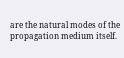are the natural modes of the propagation medium itself.